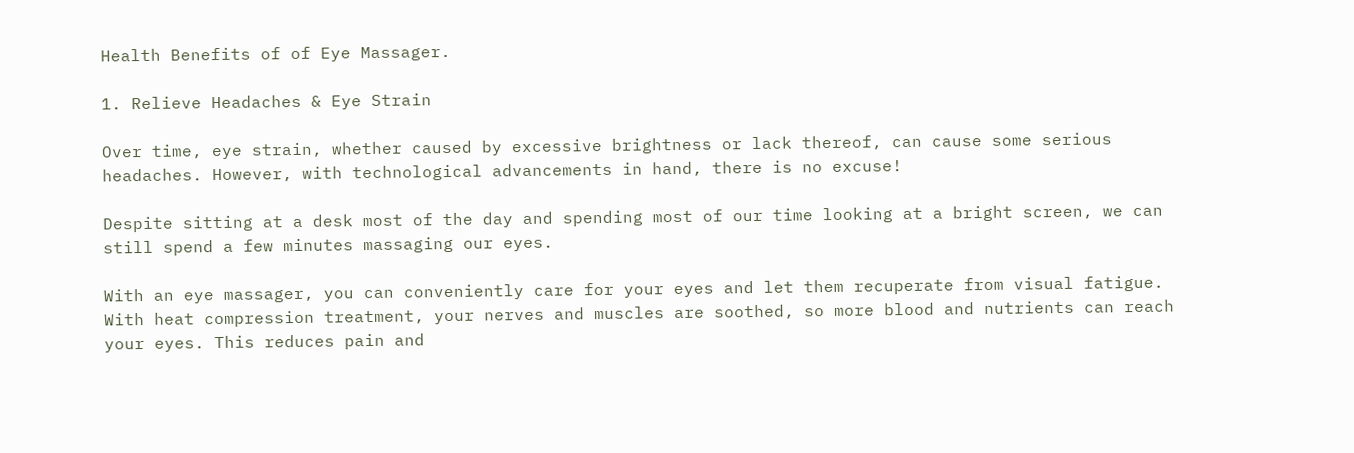Health Benefits of of Eye Massager.

1. Relieve Headaches & Eye Strain

Over time, eye strain, whether caused by excessive brightness or lack thereof, can cause some serious headaches. However, with technological advancements in hand, there is no excuse!

Despite sitting at a desk most of the day and spending most of our time looking at a bright screen, we can still spend a few minutes massaging our eyes.

With an eye massager, you can conveniently care for your eyes and let them recuperate from visual fatigue. With heat compression treatment, your nerves and muscles are soothed, so more blood and nutrients can reach your eyes. This reduces pain and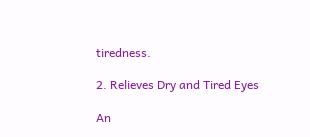tiredness.

2. Relieves Dry and Tired Eyes

An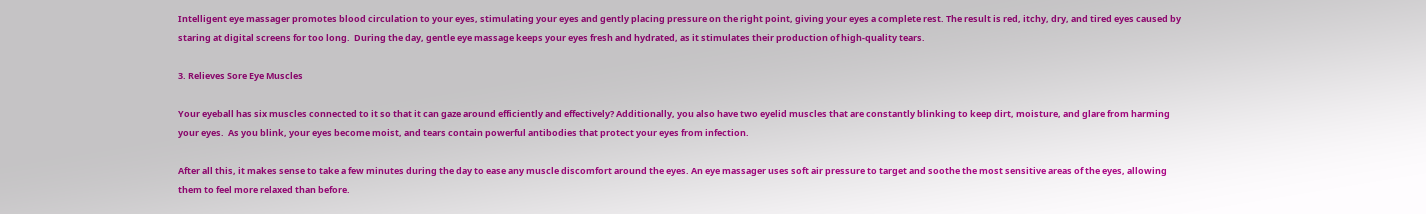Intelligent eye massager promotes blood circulation to your eyes, stimulating your eyes and gently placing pressure on the right point, giving your eyes a complete rest. The result is red, itchy, dry, and tired eyes caused by staring at digital screens for too long.  During the day, gentle eye massage keeps your eyes fresh and hydrated, as it stimulates their production of high-quality tears.

3. Relieves Sore Eye Muscles

Your eyeball has six muscles connected to it so that it can gaze around efficiently and effectively? Additionally, you also have two eyelid muscles that are constantly blinking to keep dirt, moisture, and glare from harming your eyes.  As you blink, your eyes become moist, and tears contain powerful antibodies that protect your eyes from infection.

After all this, it makes sense to take a few minutes during the day to ease any muscle discomfort around the eyes. An eye massager uses soft air pressure to target and soothe the most sensitive areas of the eyes, allowing them to feel more relaxed than before.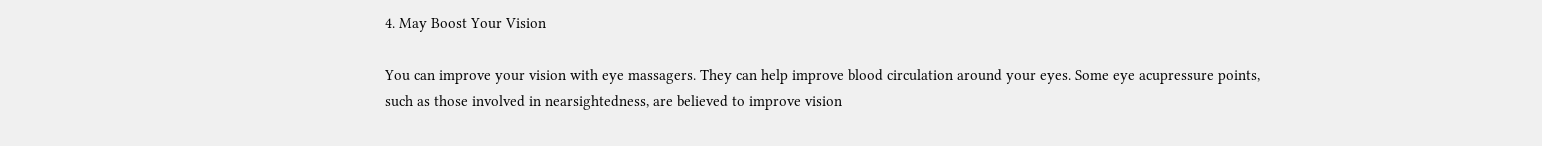4. May Boost Your Vision

You can improve your vision with eye massagers. They can help improve blood circulation around your eyes. Some eye acupressure points, such as those involved in nearsightedness, are believed to improve vision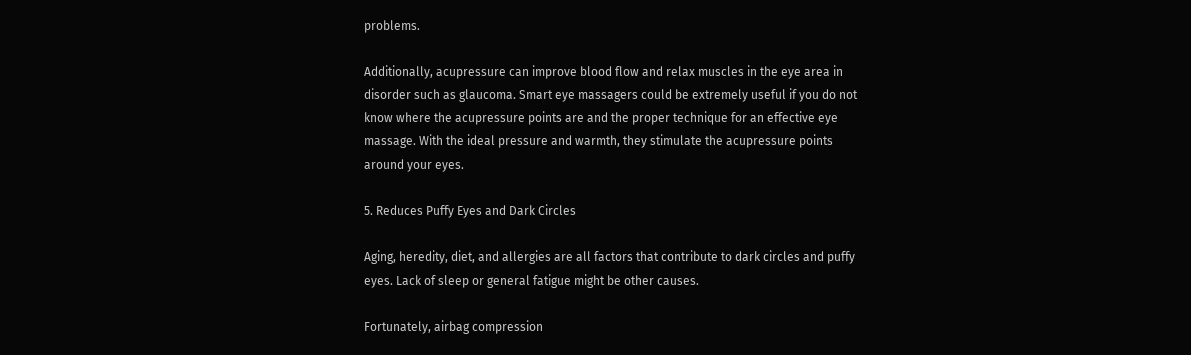problems.

Additionally, acupressure can improve blood flow and relax muscles in the eye area in disorder such as glaucoma. Smart eye massagers could be extremely useful if you do not know where the acupressure points are and the proper technique for an effective eye massage. With the ideal pressure and warmth, they stimulate the acupressure points around your eyes.

5. Reduces Puffy Eyes and Dark Circles

Aging, heredity, diet, and allergies are all factors that contribute to dark circles and puffy eyes. Lack of sleep or general fatigue might be other causes.

Fortunately, airbag compression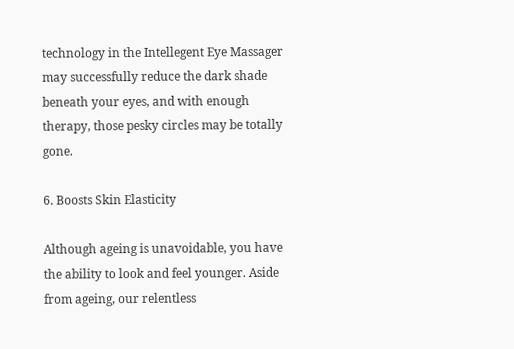technology in the Intellegent Eye Massager may successfully reduce the dark shade beneath your eyes, and with enough therapy, those pesky circles may be totally gone.

6. Boosts Skin Elasticity

Although ageing is unavoidable, you have the ability to look and feel younger. Aside from ageing, our relentless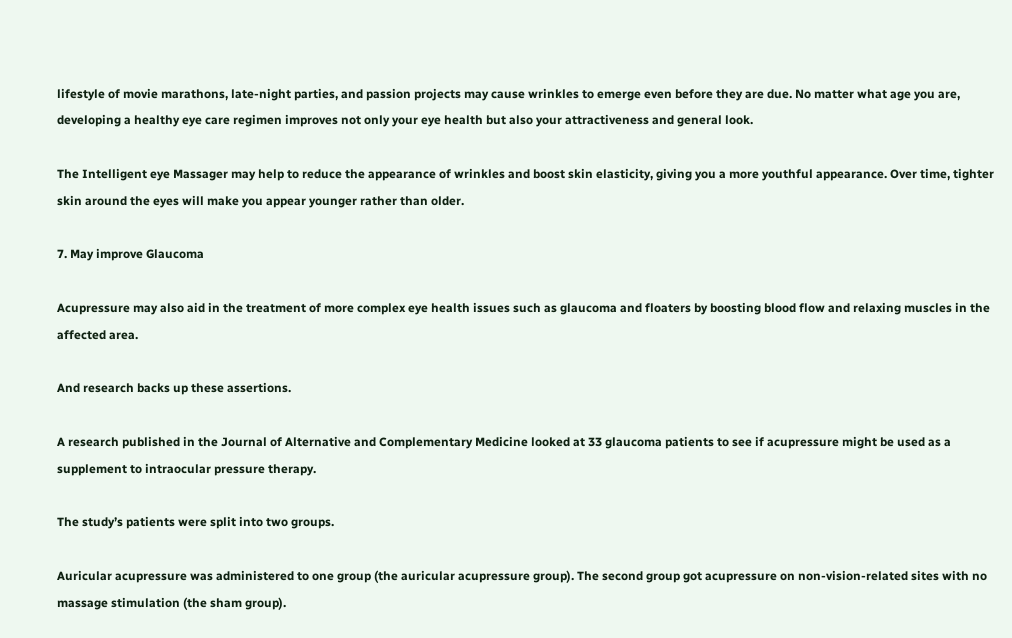lifestyle of movie marathons, late-night parties, and passion projects may cause wrinkles to emerge even before they are due. No matter what age you are, developing a healthy eye care regimen improves not only your eye health but also your attractiveness and general look.

The Intelligent eye Massager may help to reduce the appearance of wrinkles and boost skin elasticity, giving you a more youthful appearance. Over time, tighter skin around the eyes will make you appear younger rather than older.

7. May improve Glaucoma

Acupressure may also aid in the treatment of more complex eye health issues such as glaucoma and floaters by boosting blood flow and relaxing muscles in the affected area.

And research backs up these assertions.

A research published in the Journal of Alternative and Complementary Medicine looked at 33 glaucoma patients to see if acupressure might be used as a supplement to intraocular pressure therapy.

The study’s patients were split into two groups.

Auricular acupressure was administered to one group (the auricular acupressure group). The second group got acupressure on non-vision-related sites with no massage stimulation (the sham group).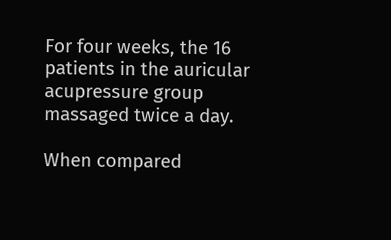For four weeks, the 16 patients in the auricular acupressure group massaged twice a day.

When compared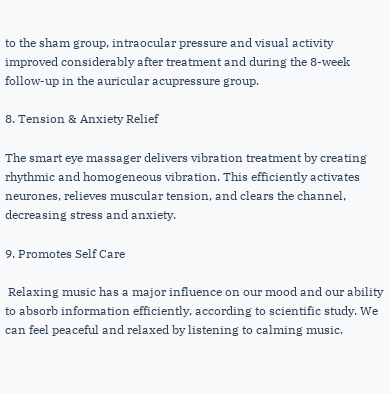to the sham group, intraocular pressure and visual activity improved considerably after treatment and during the 8-week follow-up in the auricular acupressure group.

8. Tension & Anxiety Relief

The smart eye massager delivers vibration treatment by creating rhythmic and homogeneous vibration. This efficiently activates neurones, relieves muscular tension, and clears the channel, decreasing stress and anxiety.

9. Promotes Self Care

 Relaxing music has a major influence on our mood and our ability to absorb information efficiently, according to scientific study. We can feel peaceful and relaxed by listening to calming music.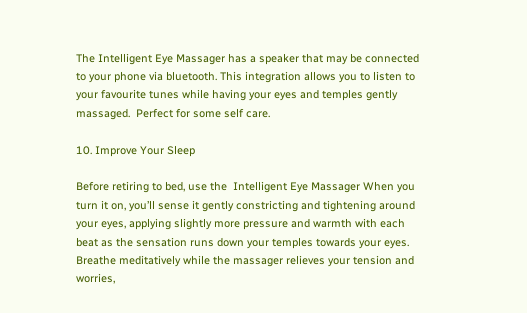The Intelligent Eye Massager has a speaker that may be connected to your phone via bluetooth. This integration allows you to listen to your favourite tunes while having your eyes and temples gently massaged.  Perfect for some self care.

10. Improve Your Sleep

Before retiring to bed, use the  Intelligent Eye Massager When you turn it on, you’ll sense it gently constricting and tightening around your eyes, applying slightly more pressure and warmth with each beat as the sensation runs down your temples towards your eyes. Breathe meditatively while the massager relieves your tension and worries,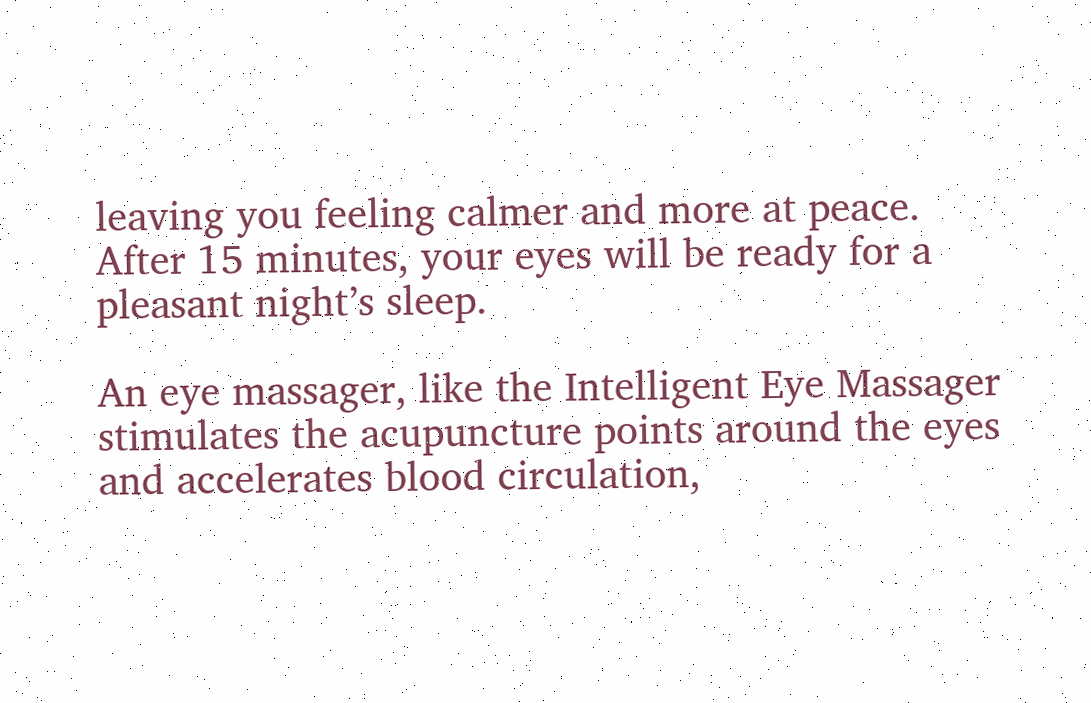leaving you feeling calmer and more at peace. After 15 minutes, your eyes will be ready for a pleasant night’s sleep.

An eye massager, like the Intelligent Eye Massager stimulates the acupuncture points around the eyes and accelerates blood circulation,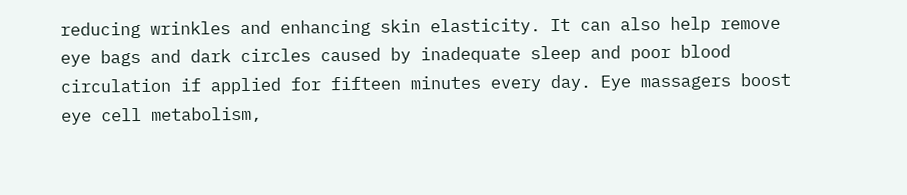reducing wrinkles and enhancing skin elasticity. It can also help remove eye bags and dark circles caused by inadequate sleep and poor blood circulation if applied for fifteen minutes every day. Eye massagers boost eye cell metabolism,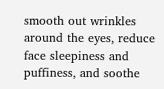smooth out wrinkles around the eyes, reduce face sleepiness and puffiness, and soothe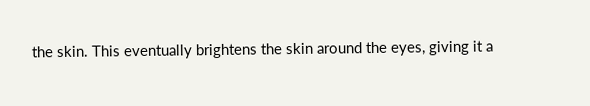the skin. This eventually brightens the skin around the eyes, giving it a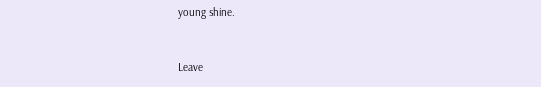young shine.


Leave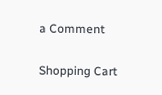a Comment

Shopping Cart